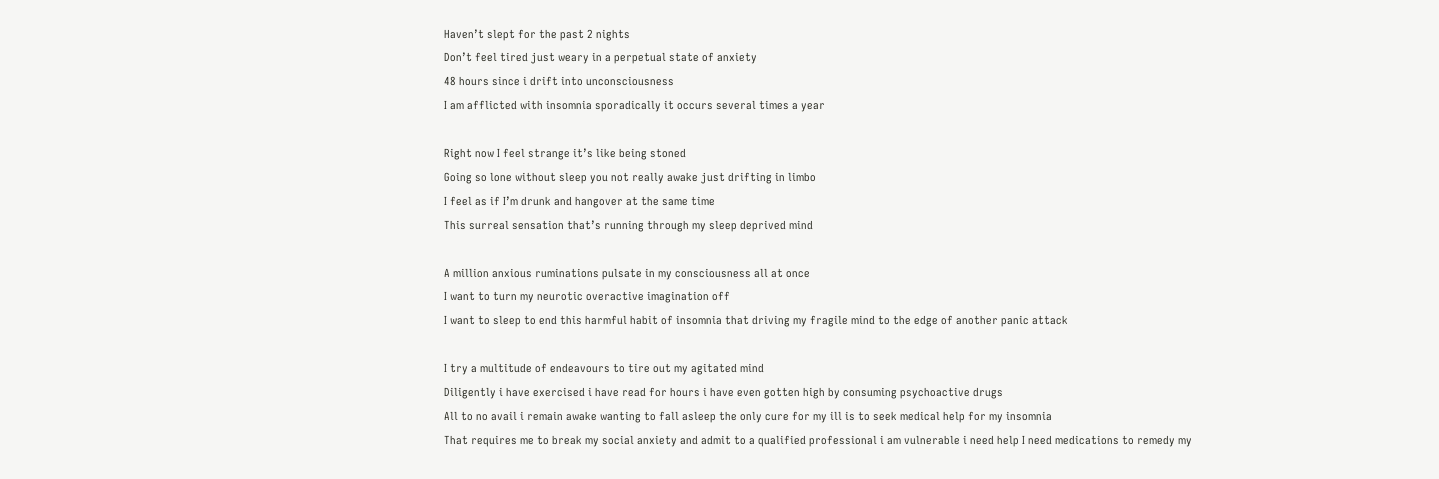Haven’t slept for the past 2 nights
Don’t feel tired just weary in a perpetual state of anxiety
48 hours since i drift into unconsciousness
I am afflicted with insomnia sporadically it occurs several times a year

Right now I feel strange it’s like being stoned
Going so lone without sleep you not really awake just drifting in limbo
I feel as if I’m drunk and hangover at the same time
This surreal sensation that’s running through my sleep deprived mind

A million anxious ruminations pulsate in my consciousness all at once
I want to turn my neurotic overactive imagination off
I want to sleep to end this harmful habit of insomnia that driving my fragile mind to the edge of another panic attack

I try a multitude of endeavours to tire out my agitated mind
Diligently i have exercised i have read for hours i have even gotten high by consuming psychoactive drugs
All to no avail i remain awake wanting to fall asleep the only cure for my ill is to seek medical help for my insomnia
That requires me to break my social anxiety and admit to a qualified professional i am vulnerable i need help I need medications to remedy my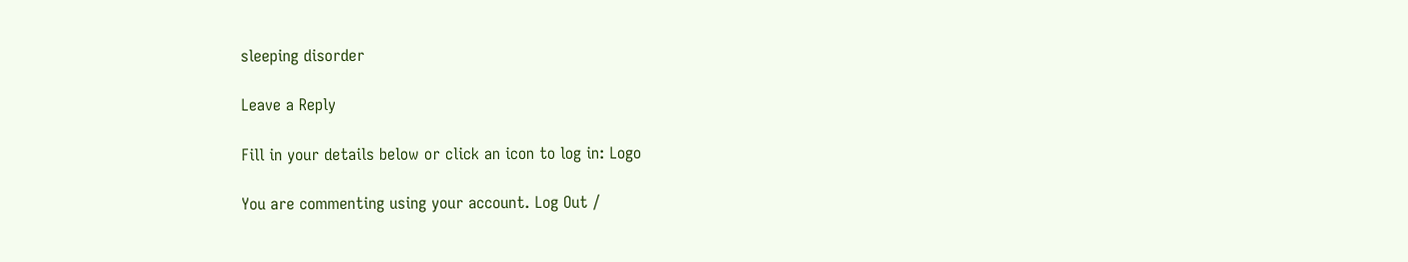sleeping disorder

Leave a Reply

Fill in your details below or click an icon to log in: Logo

You are commenting using your account. Log Out /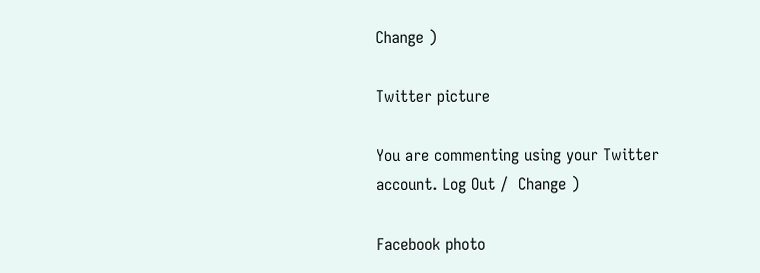Change )

Twitter picture

You are commenting using your Twitter account. Log Out /  Change )

Facebook photo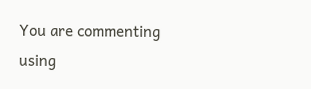You are commenting using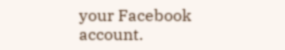your Facebook account.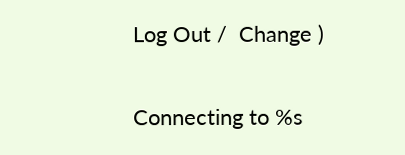Log Out /  Change )

Connecting to %s